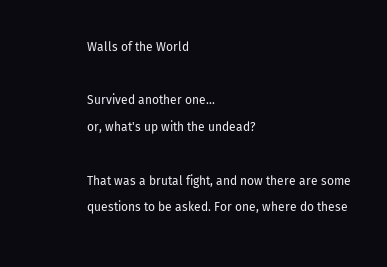Walls of the World

Survived another one...
or, what's up with the undead?

That was a brutal fight, and now there are some questions to be asked. For one, where do these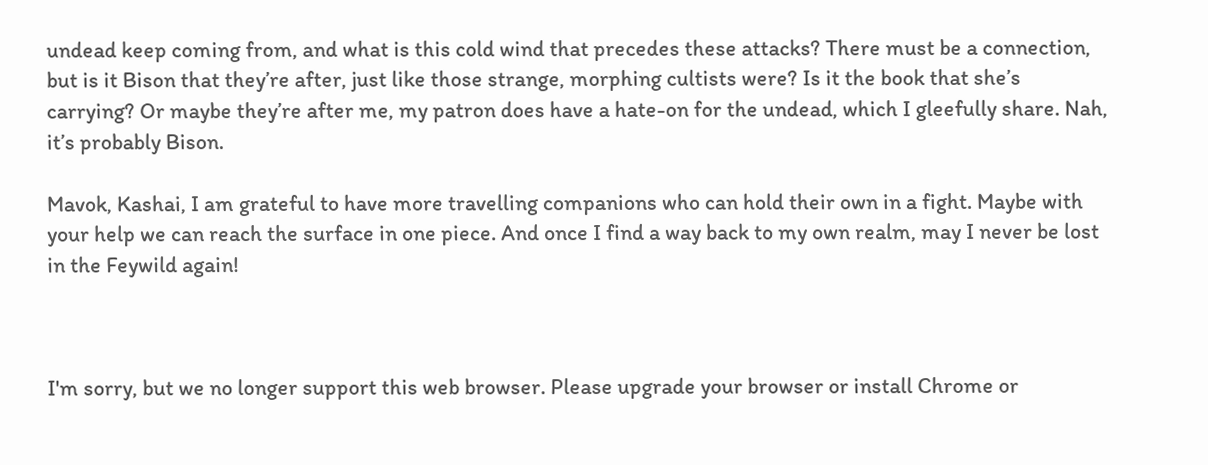undead keep coming from, and what is this cold wind that precedes these attacks? There must be a connection, but is it Bison that they’re after, just like those strange, morphing cultists were? Is it the book that she’s carrying? Or maybe they’re after me, my patron does have a hate-on for the undead, which I gleefully share. Nah, it’s probably Bison.

Mavok, Kashai, I am grateful to have more travelling companions who can hold their own in a fight. Maybe with your help we can reach the surface in one piece. And once I find a way back to my own realm, may I never be lost in the Feywild again!



I'm sorry, but we no longer support this web browser. Please upgrade your browser or install Chrome or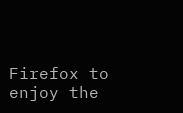Firefox to enjoy the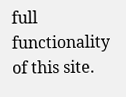full functionality of this site.